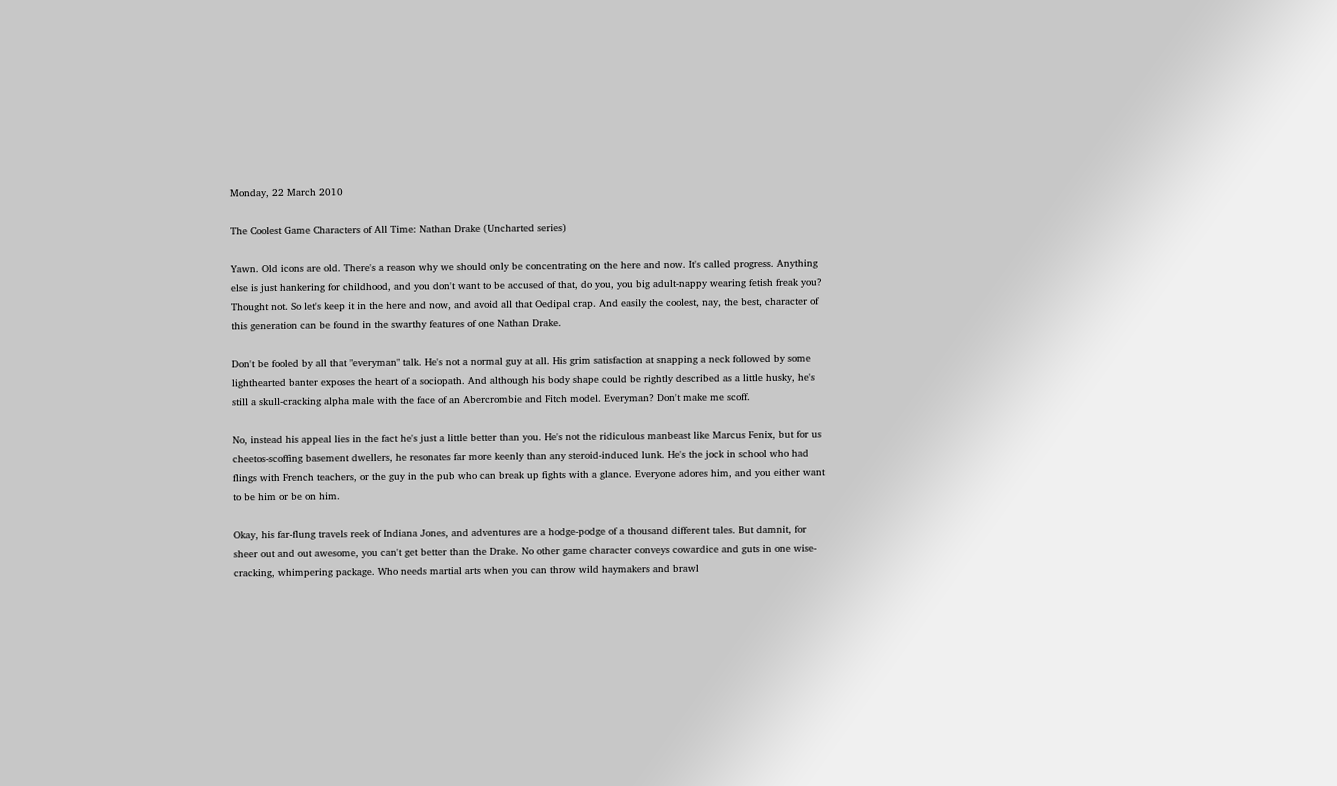Monday, 22 March 2010

The Coolest Game Characters of All Time: Nathan Drake (Uncharted series)

Yawn. Old icons are old. There's a reason why we should only be concentrating on the here and now. It's called progress. Anything else is just hankering for childhood, and you don't want to be accused of that, do you, you big adult-nappy wearing fetish freak you? Thought not. So let's keep it in the here and now, and avoid all that Oedipal crap. And easily the coolest, nay, the best, character of this generation can be found in the swarthy features of one Nathan Drake.

Don't be fooled by all that "everyman" talk. He's not a normal guy at all. His grim satisfaction at snapping a neck followed by some lighthearted banter exposes the heart of a sociopath. And although his body shape could be rightly described as a little husky, he's still a skull-cracking alpha male with the face of an Abercrombie and Fitch model. Everyman? Don't make me scoff.

No, instead his appeal lies in the fact he's just a little better than you. He's not the ridiculous manbeast like Marcus Fenix, but for us cheetos-scoffing basement dwellers, he resonates far more keenly than any steroid-induced lunk. He's the jock in school who had flings with French teachers, or the guy in the pub who can break up fights with a glance. Everyone adores him, and you either want to be him or be on him.

Okay, his far-flung travels reek of Indiana Jones, and adventures are a hodge-podge of a thousand different tales. But damnit, for sheer out and out awesome, you can't get better than the Drake. No other game character conveys cowardice and guts in one wise-cracking, whimpering package. Who needs martial arts when you can throw wild haymakers and brawl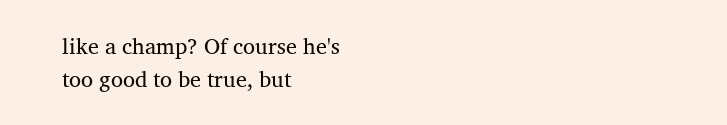like a champ? Of course he's too good to be true, but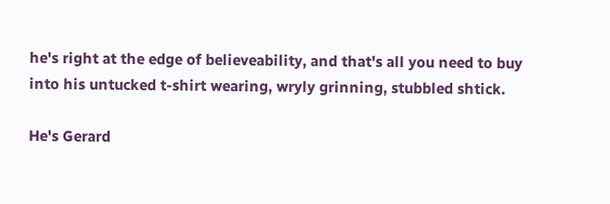he's right at the edge of believeability, and that's all you need to buy into his untucked t-shirt wearing, wryly grinning, stubbled shtick.

He's Gerard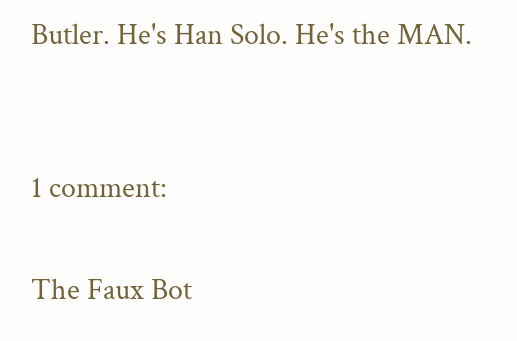Butler. He's Han Solo. He's the MAN.


1 comment:

The Faux Bot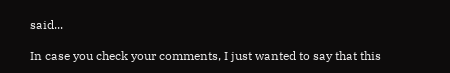said...

In case you check your comments, I just wanted to say that this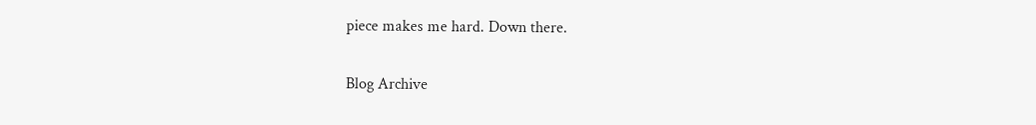piece makes me hard. Down there.


Blog Archive